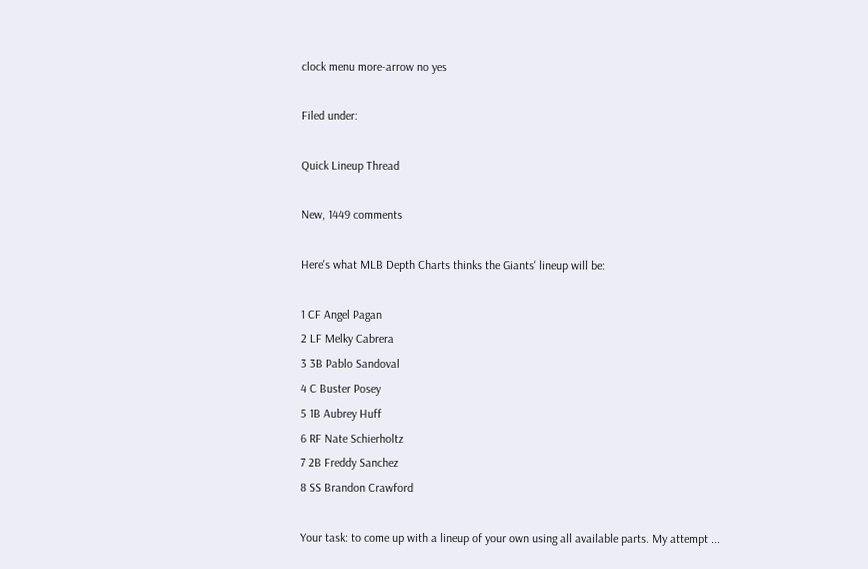clock menu more-arrow no yes

Filed under:

Quick Lineup Thread

New, 1449 comments

Here's what MLB Depth Charts thinks the Giants' lineup will be:

1 CF Angel Pagan
2 LF Melky Cabrera
3 3B Pablo Sandoval
4 C Buster Posey
5 1B Aubrey Huff
6 RF Nate Schierholtz
7 2B Freddy Sanchez
8 SS Brandon Crawford

Your task: to come up with a lineup of your own using all available parts. My attempt ...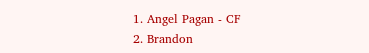1. Angel Pagan - CF
2. Brandon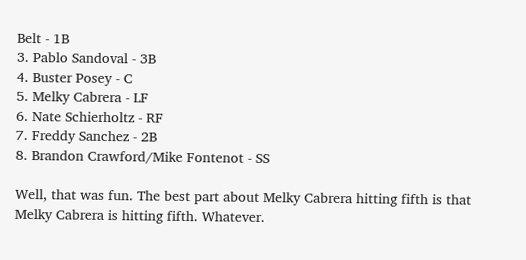Belt - 1B
3. Pablo Sandoval - 3B
4. Buster Posey - C
5. Melky Cabrera - LF
6. Nate Schierholtz - RF
7. Freddy Sanchez - 2B
8. Brandon Crawford/Mike Fontenot - SS

Well, that was fun. The best part about Melky Cabrera hitting fifth is that Melky Cabrera is hitting fifth. Whatever.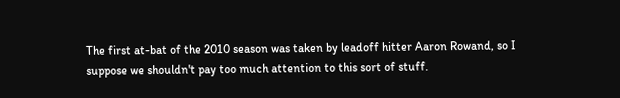The first at-bat of the 2010 season was taken by leadoff hitter Aaron Rowand, so I suppose we shouldn't pay too much attention to this sort of stuff.